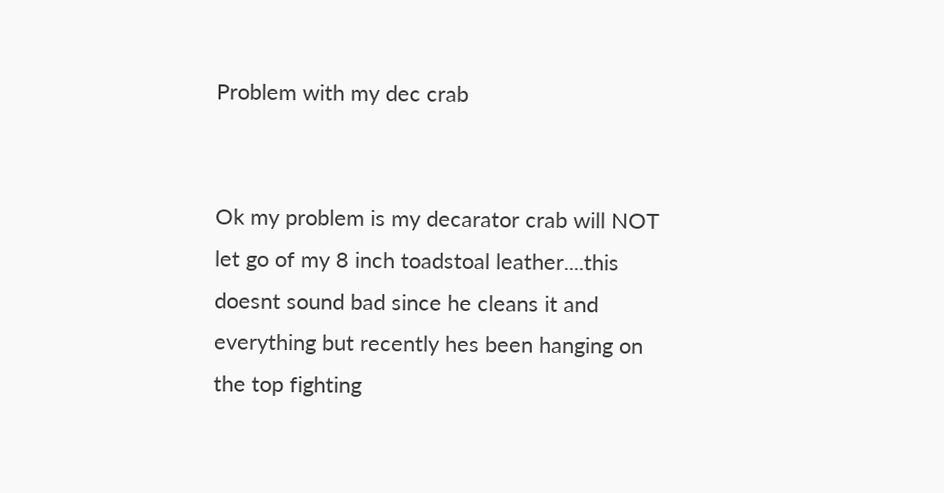Problem with my dec crab


Ok my problem is my decarator crab will NOT let go of my 8 inch toadstoal leather....this doesnt sound bad since he cleans it and everything but recently hes been hanging on the top fighting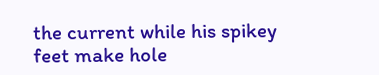the current while his spikey feet make hole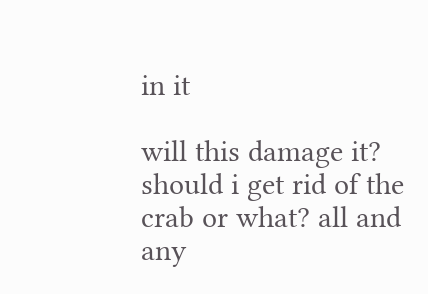in it

will this damage it? should i get rid of the crab or what? all and any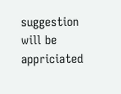suggestion will be appriciated